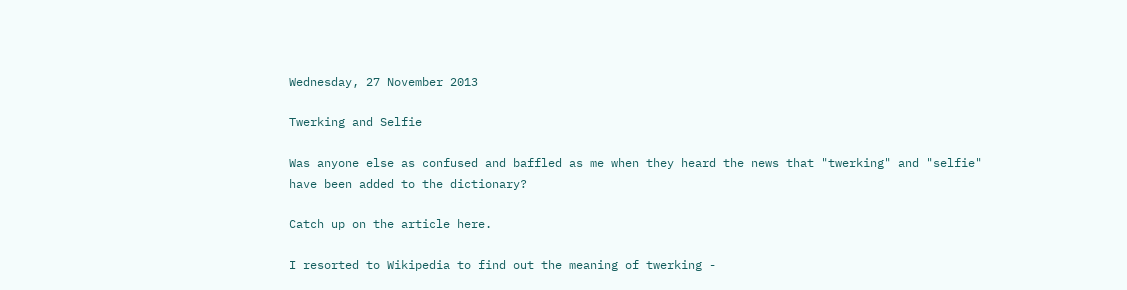Wednesday, 27 November 2013

Twerking and Selfie

Was anyone else as confused and baffled as me when they heard the news that "twerking" and "selfie" have been added to the dictionary?

Catch up on the article here.

I resorted to Wikipedia to find out the meaning of twerking -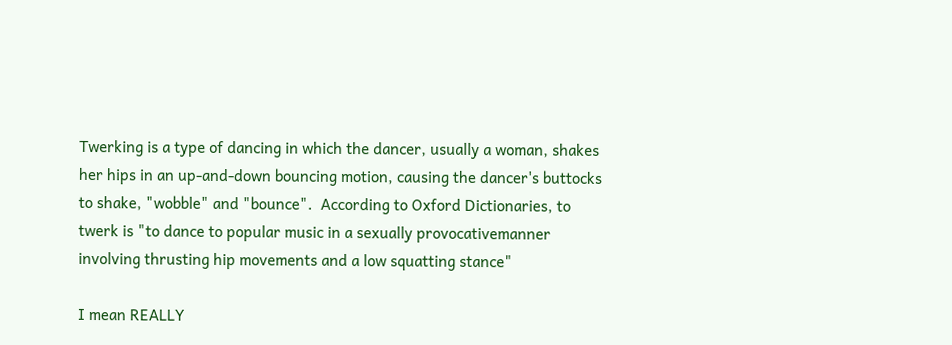Twerking is a type of dancing in which the dancer, usually a woman, shakes her hips in an up-and-down bouncing motion, causing the dancer's buttocks to shake, "wobble" and "bounce".  According to Oxford Dictionaries, to twerk is "to dance to popular music in a sexually provocativemanner involving thrusting hip movements and a low squatting stance"

I mean REALLY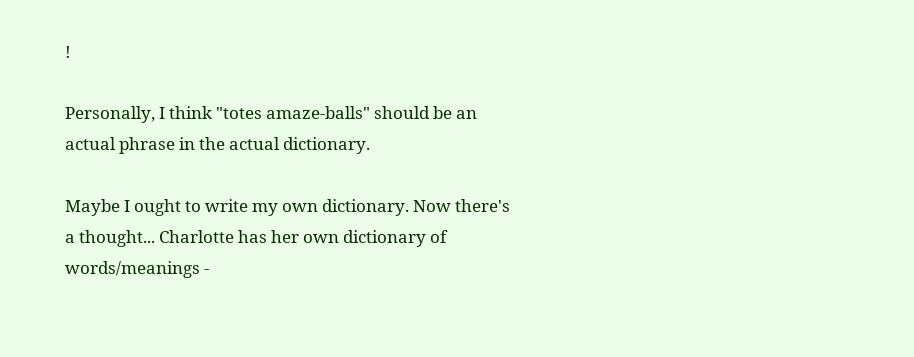!

Personally, I think "totes amaze-balls" should be an actual phrase in the actual dictionary.

Maybe I ought to write my own dictionary. Now there's a thought... Charlotte has her own dictionary of words/meanings -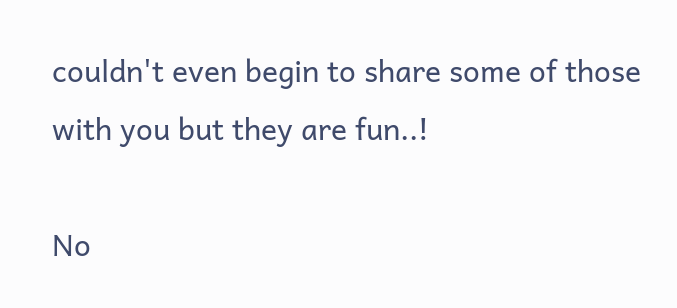couldn't even begin to share some of those with you but they are fun..!

No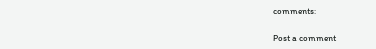comments:

Post a comment